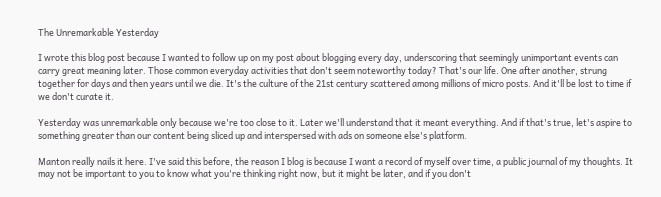The Unremarkable Yesterday

I wrote this blog post because I wanted to follow up on my post about blogging every day, underscoring that seemingly unimportant events can carry great meaning later. Those common everyday activities that don't seem noteworthy today? That's our life. One after another, strung together for days and then years until we die. It's the culture of the 21st century scattered among millions of micro posts. And it'll be lost to time if we don't curate it.

Yesterday was unremarkable only because we're too close to it. Later we'll understand that it meant everything. And if that's true, let's aspire to something greater than our content being sliced up and interspersed with ads on someone else's platform.

Manton really nails it here. I've said this before, the reason I blog is because I want a record of myself over time, a public journal of my thoughts. It may not be important to you to know what you're thinking right now, but it might be later, and if you don't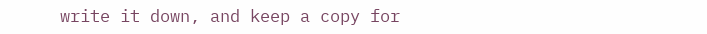write it down, and keep a copy for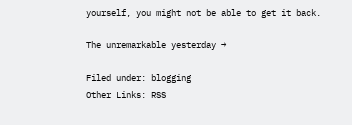yourself, you might not be able to get it back.

The unremarkable yesterday →

Filed under: blogging
Other Links: RSS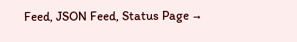Feed, JSON Feed, Status Page →